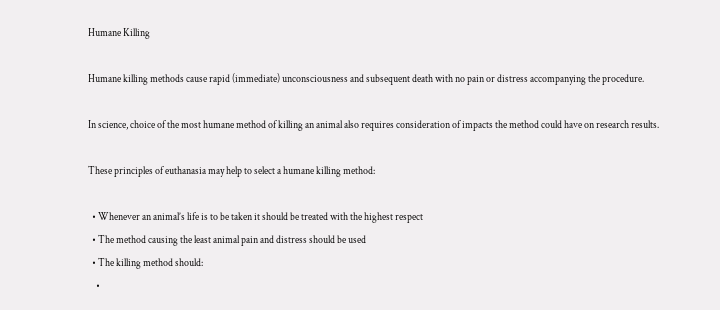Humane Killing

Humane killing methods cause rapid (immediate) unconsciousness and subsequent death with no pain or distress accompanying the procedure.

In science, choice of the most humane method of killing an animal also requires consideration of impacts the method could have on research results.

These principles of euthanasia may help to select a humane killing method:

  • Whenever an animal’s life is to be taken it should be treated with the highest respect
  • The method causing the least animal pain and distress should be used
  • The killing method should:
    •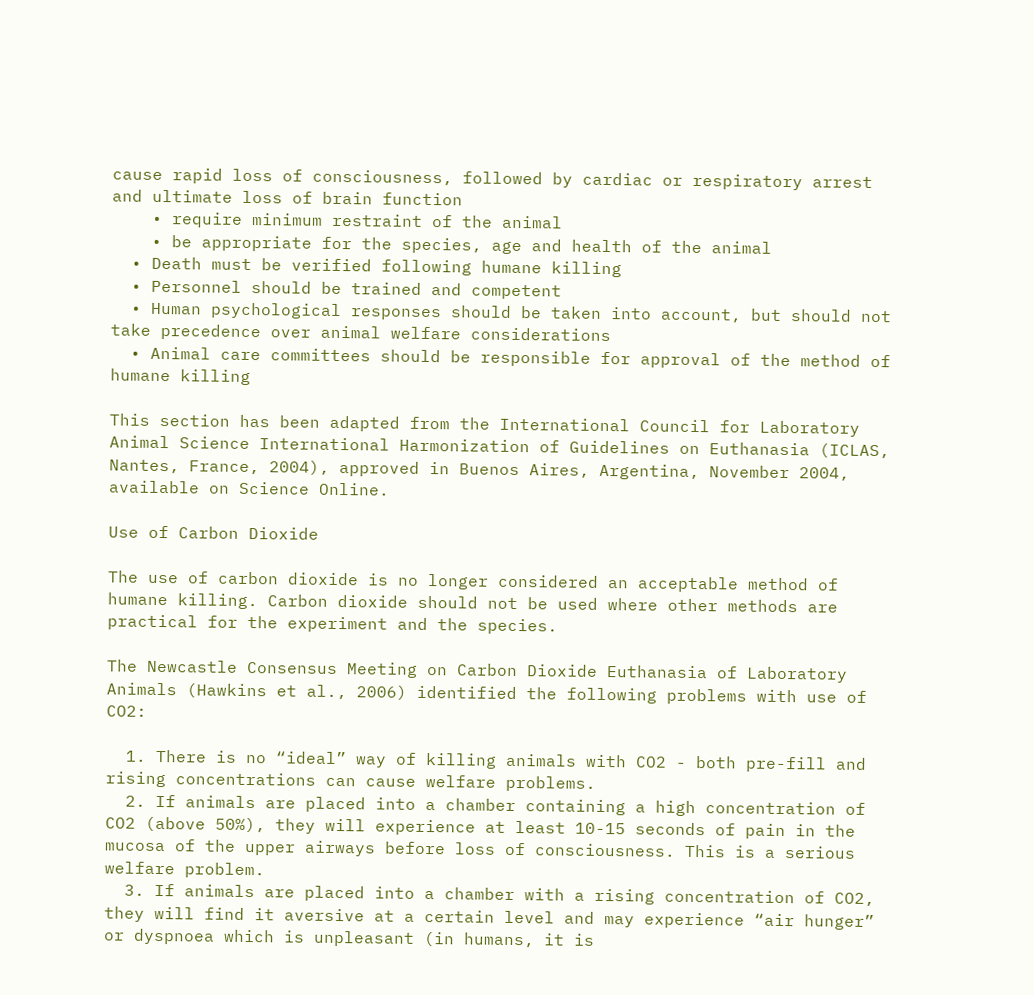cause rapid loss of consciousness, followed by cardiac or respiratory arrest and ultimate loss of brain function
    • require minimum restraint of the animal
    • be appropriate for the species, age and health of the animal
  • Death must be verified following humane killing
  • Personnel should be trained and competent
  • Human psychological responses should be taken into account, but should not take precedence over animal welfare considerations
  • Animal care committees should be responsible for approval of the method of humane killing

This section has been adapted from the International Council for Laboratory Animal Science International Harmonization of Guidelines on Euthanasia (ICLAS, Nantes, France, 2004), approved in Buenos Aires, Argentina, November 2004, available on Science Online.

Use of Carbon Dioxide

The use of carbon dioxide is no longer considered an acceptable method of humane killing. Carbon dioxide should not be used where other methods are practical for the experiment and the species.

The Newcastle Consensus Meeting on Carbon Dioxide Euthanasia of Laboratory Animals (Hawkins et al., 2006) identified the following problems with use of CO2:

  1. There is no “ideal” way of killing animals with CO2 - both pre-fill and rising concentrations can cause welfare problems.
  2. If animals are placed into a chamber containing a high concentration of CO2 (above 50%), they will experience at least 10-15 seconds of pain in the mucosa of the upper airways before loss of consciousness. This is a serious welfare problem.
  3. If animals are placed into a chamber with a rising concentration of CO2, they will find it aversive at a certain level and may experience “air hunger” or dyspnoea which is unpleasant (in humans, it is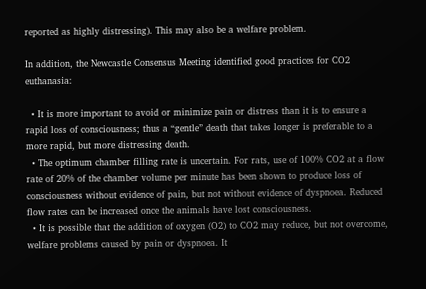reported as highly distressing). This may also be a welfare problem.

In addition, the Newcastle Consensus Meeting identified good practices for CO2 euthanasia:

  • It is more important to avoid or minimize pain or distress than it is to ensure a rapid loss of consciousness; thus a “gentle” death that takes longer is preferable to a more rapid, but more distressing death.
  • The optimum chamber filling rate is uncertain. For rats, use of 100% CO2 at a flow rate of 20% of the chamber volume per minute has been shown to produce loss of consciousness without evidence of pain, but not without evidence of dyspnoea. Reduced flow rates can be increased once the animals have lost consciousness.
  • It is possible that the addition of oxygen (O2) to CO2 may reduce, but not overcome, welfare problems caused by pain or dyspnoea. It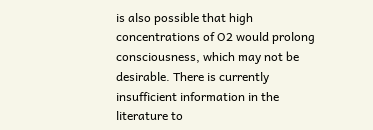is also possible that high concentrations of O2 would prolong consciousness, which may not be desirable. There is currently insufficient information in the literature to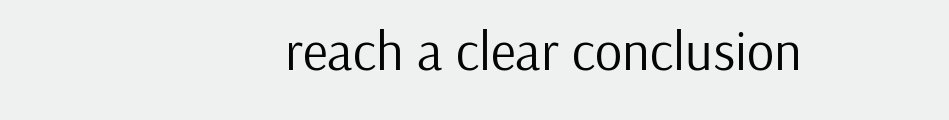reach a clear conclusion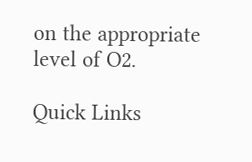on the appropriate level of O2.

Quick Links